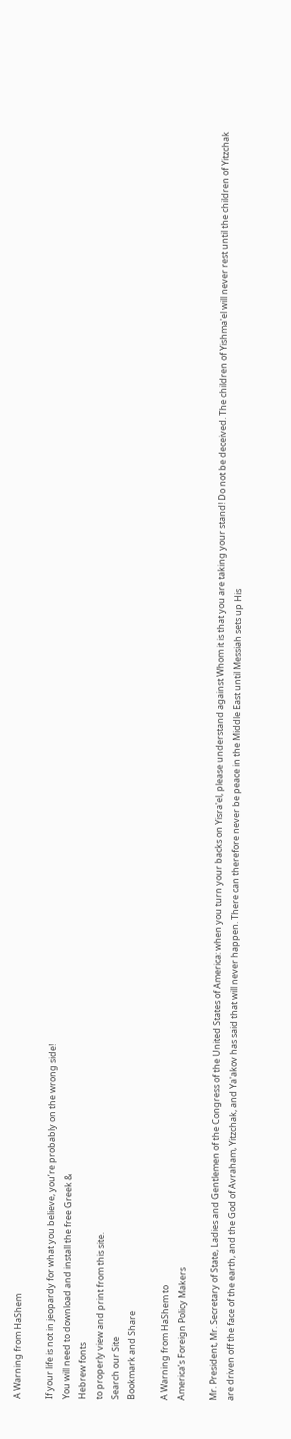A Warning from HaShem

If your life is not in jeopardy for what you believe, you’re probably on the wrong side!
You will need to download and install the free Greek &
Hebrew fonts
to properly view and print from this site.
Search our Site
Bookmark and Share

A Warning from HaShem to
America’s Foreign Policy Makers

Mr. President, Mr. Secretary of State, Ladies and Gentlemen of the Congress of the United States of America: when you turn your backs on Yisra'el, please understand against Whom it is that you are taking your stand! Do not be deceived. The children of Yishma'el will never rest until the children of Yitzchak are driven off the face of the earth, and the God of Avraham, Yitzchak, and Ya'akov has said that will never happen. There can therefore never be peace in the Middle East until Messiah sets up His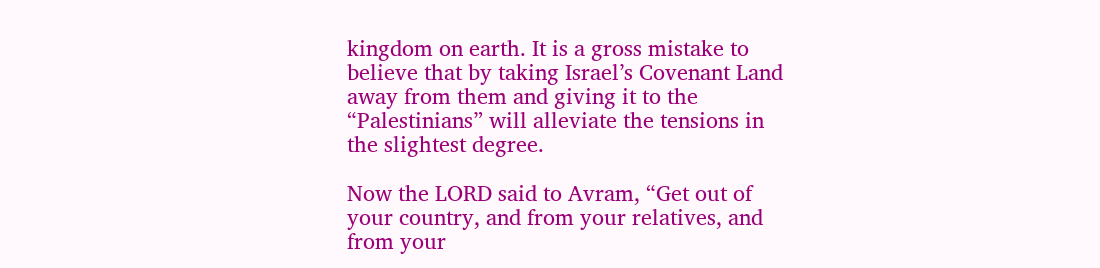kingdom on earth. It is a gross mistake to believe that by taking Israel’s Covenant Land away from them and giving it to the “Palestinians” will alleviate the tensions in the slightest degree.

Now the LORD said to Avram, “Get out of your country, and from your relatives, and from your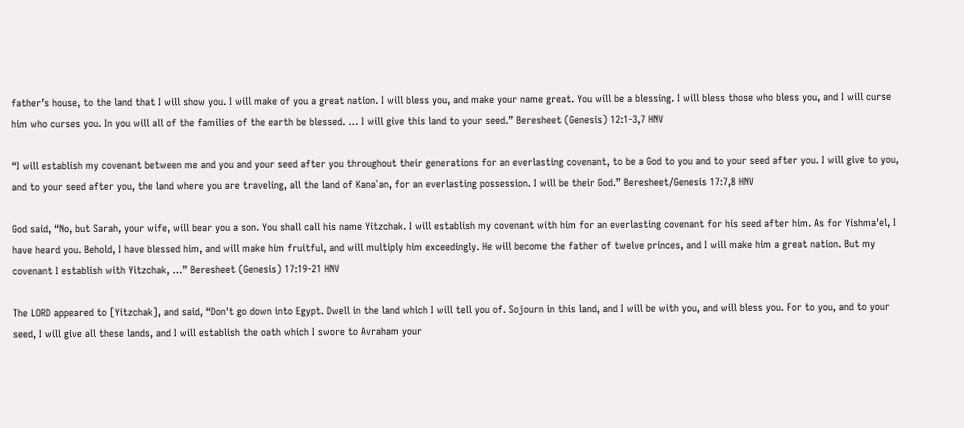father’s house, to the land that I will show you. I will make of you a great nation. I will bless you, and make your name great. You will be a blessing. I will bless those who bless you, and I will curse him who curses you. In you will all of the families of the earth be blessed. … I will give this land to your seed.” Beresheet (Genesis) 12:1-3,7 HNV

“I will establish my covenant between me and you and your seed after you throughout their generations for an everlasting covenant, to be a God to you and to your seed after you. I will give to you, and to your seed after you, the land where you are traveling, all the land of Kana`an, for an everlasting possession. I will be their God.” Beresheet/Genesis 17:7,8 HNV

God said, “No, but Sarah, your wife, will bear you a son. You shall call his name Yitzchak. I will establish my covenant with him for an everlasting covenant for his seed after him. As for Yishma'el, I have heard you. Behold, I have blessed him, and will make him fruitful, and will multiply him exceedingly. He will become the father of twelve princes, and I will make him a great nation. But my covenant I establish with Yitzchak, …” Beresheet (Genesis) 17:19-21 HNV

The LORD appeared to [Yitzchak], and said, “Don't go down into Egypt. Dwell in the land which I will tell you of. Sojourn in this land, and I will be with you, and will bless you. For to you, and to your seed, I will give all these lands, and I will establish the oath which I swore to Avraham your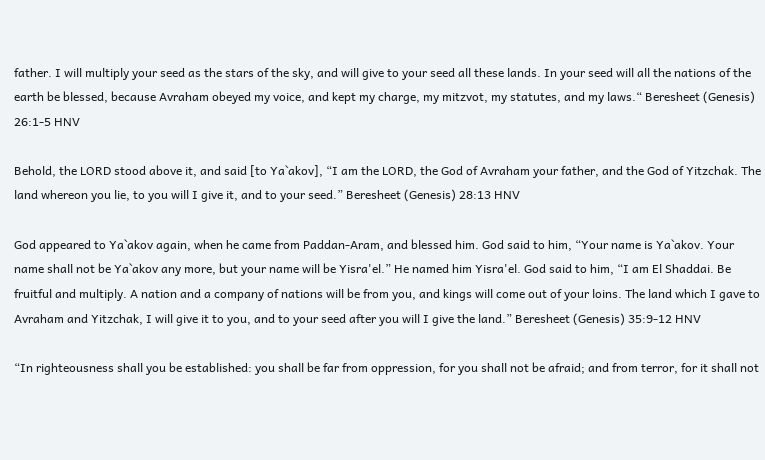father. I will multiply your seed as the stars of the sky, and will give to your seed all these lands. In your seed will all the nations of the earth be blessed, because Avraham obeyed my voice, and kept my charge, my mitzvot, my statutes, and my laws.“ Beresheet (Genesis) 26:1-5 HNV

Behold, the LORD stood above it, and said [to Ya`akov], “I am the LORD, the God of Avraham your father, and the God of Yitzchak. The land whereon you lie, to you will I give it, and to your seed.” Beresheet (Genesis) 28:13 HNV

God appeared to Ya`akov again, when he came from Paddan-Aram, and blessed him. God said to him, “Your name is Ya`akov. Your name shall not be Ya`akov any more, but your name will be Yisra'el.” He named him Yisra'el. God said to him, “I am El Shaddai. Be fruitful and multiply. A nation and a company of nations will be from you, and kings will come out of your loins. The land which I gave to Avraham and Yitzchak, I will give it to you, and to your seed after you will I give the land.” Beresheet (Genesis) 35:9-12 HNV

“In righteousness shall you be established: you shall be far from oppression, for you shall not be afraid; and from terror, for it shall not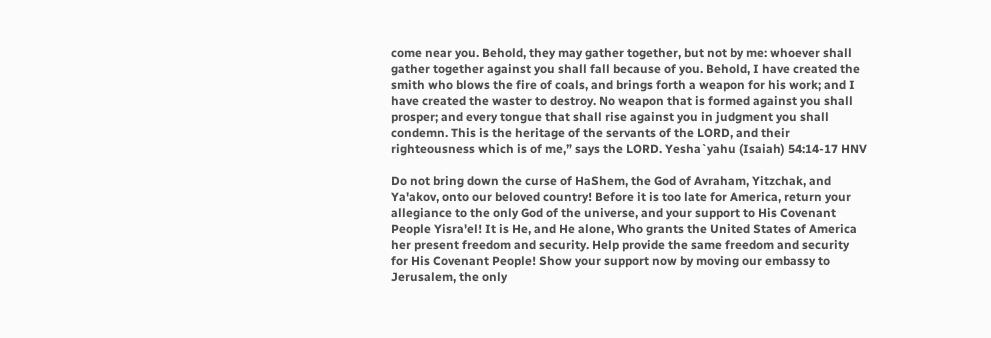come near you. Behold, they may gather together, but not by me: whoever shall gather together against you shall fall because of you. Behold, I have created the smith who blows the fire of coals, and brings forth a weapon for his work; and I have created the waster to destroy. No weapon that is formed against you shall prosper; and every tongue that shall rise against you in judgment you shall condemn. This is the heritage of the servants of the LORD, and their righteousness which is of me,” says the LORD. Yesha`yahu (Isaiah) 54:14-17 HNV

Do not bring down the curse of HaShem, the God of Avraham, Yitzchak, and Ya'akov, onto our beloved country! Before it is too late for America, return your allegiance to the only God of the universe, and your support to His Covenant People Yisra'el! It is He, and He alone, Who grants the United States of America her present freedom and security. Help provide the same freedom and security for His Covenant People! Show your support now by moving our embassy to Jerusalem, the only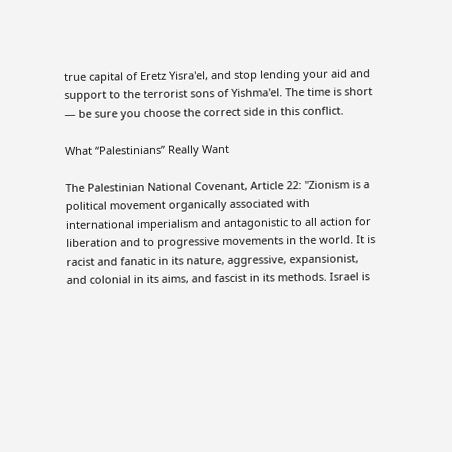true capital of Eretz Yisra'el, and stop lending your aid and support to the terrorist sons of Yishma'el. The time is short — be sure you choose the correct side in this conflict.

What “Palestinians” Really Want

The Palestinian National Covenant, Article 22: "Zionism is a political movement organically associated with international imperialism and antagonistic to all action for liberation and to progressive movements in the world. It is racist and fanatic in its nature, aggressive, expansionist, and colonial in its aims, and fascist in its methods. Israel is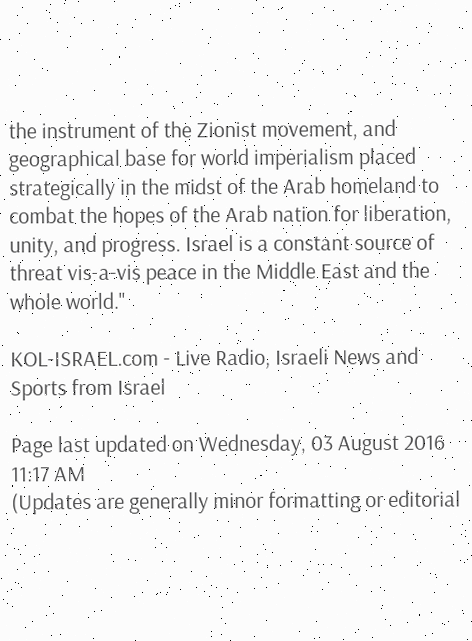the instrument of the Zionist movement, and geographical base for world imperialism placed strategically in the midst of the Arab homeland to combat the hopes of the Arab nation for liberation, unity, and progress. Israel is a constant source of threat vis-a-vis peace in the Middle East and the whole world."

KOL-ISRAEL.com - Live Radio, Israeli News and Sports from Israel

Page last updated on Wednesday, 03 August 2016 11:17 AM
(Updates are generally minor formatting or editorial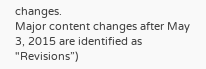changes.
Major content changes after May 3, 2015 are identified as "Revisions”)